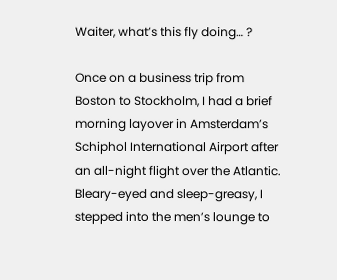Waiter, what’s this fly doing… ?

Once on a business trip from Boston to Stockholm, I had a brief morning layover in Amsterdam’s Schiphol International Airport after an all-night flight over the Atlantic. Bleary-eyed and sleep-greasy, I stepped into the men’s lounge to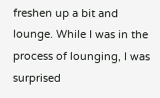freshen up a bit and lounge. While I was in the process of lounging, I was surprised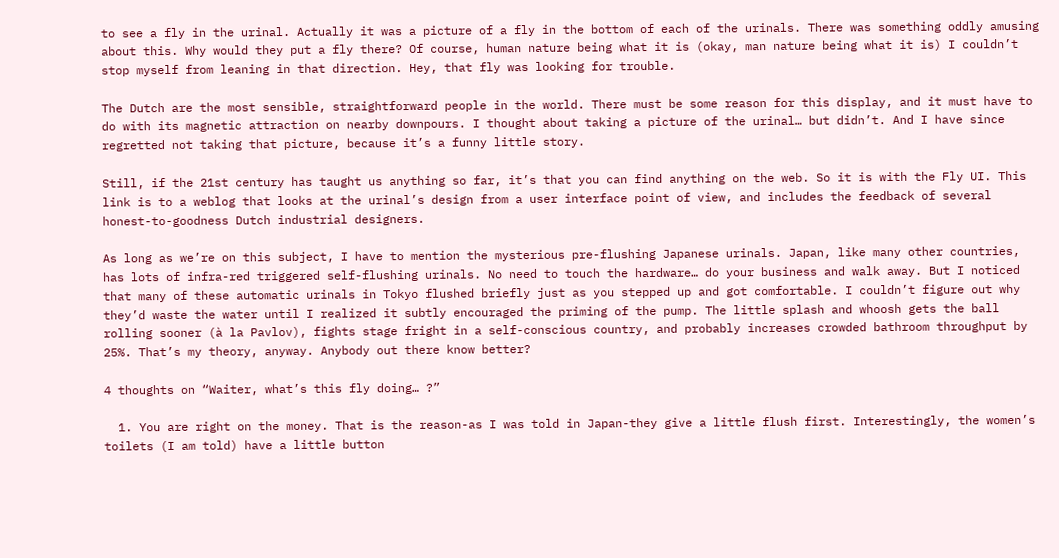to see a fly in the urinal. Actually it was a picture of a fly in the bottom of each of the urinals. There was something oddly amusing about this. Why would they put a fly there? Of course, human nature being what it is (okay, man nature being what it is) I couldn’t stop myself from leaning in that direction. Hey, that fly was looking for trouble.

The Dutch are the most sensible, straightforward people in the world. There must be some reason for this display, and it must have to do with its magnetic attraction on nearby downpours. I thought about taking a picture of the urinal… but didn’t. And I have since regretted not taking that picture, because it’s a funny little story.

Still, if the 21st century has taught us anything so far, it’s that you can find anything on the web. So it is with the Fly UI. This link is to a weblog that looks at the urinal’s design from a user interface point of view, and includes the feedback of several honest-to-goodness Dutch industrial designers.

As long as we’re on this subject, I have to mention the mysterious pre-flushing Japanese urinals. Japan, like many other countries, has lots of infra-red triggered self-flushing urinals. No need to touch the hardware… do your business and walk away. But I noticed that many of these automatic urinals in Tokyo flushed briefly just as you stepped up and got comfortable. I couldn’t figure out why they’d waste the water until I realized it subtly encouraged the priming of the pump. The little splash and whoosh gets the ball rolling sooner (à la Pavlov), fights stage fright in a self-conscious country, and probably increases crowded bathroom throughput by 25%. That’s my theory, anyway. Anybody out there know better?

4 thoughts on “Waiter, what’s this fly doing… ?”

  1. You are right on the money. That is the reason-as I was told in Japan-they give a little flush first. Interestingly, the women’s toilets (I am told) have a little button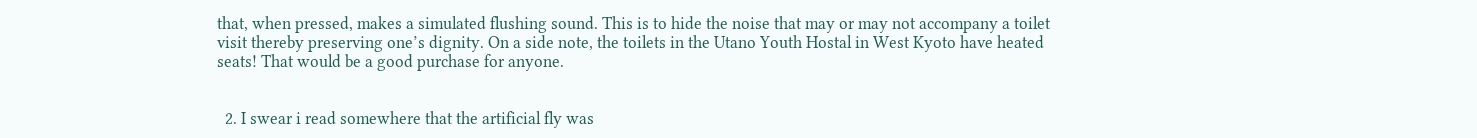that, when pressed, makes a simulated flushing sound. This is to hide the noise that may or may not accompany a toilet visit thereby preserving one’s dignity. On a side note, the toilets in the Utano Youth Hostal in West Kyoto have heated seats! That would be a good purchase for anyone.


  2. I swear i read somewhere that the artificial fly was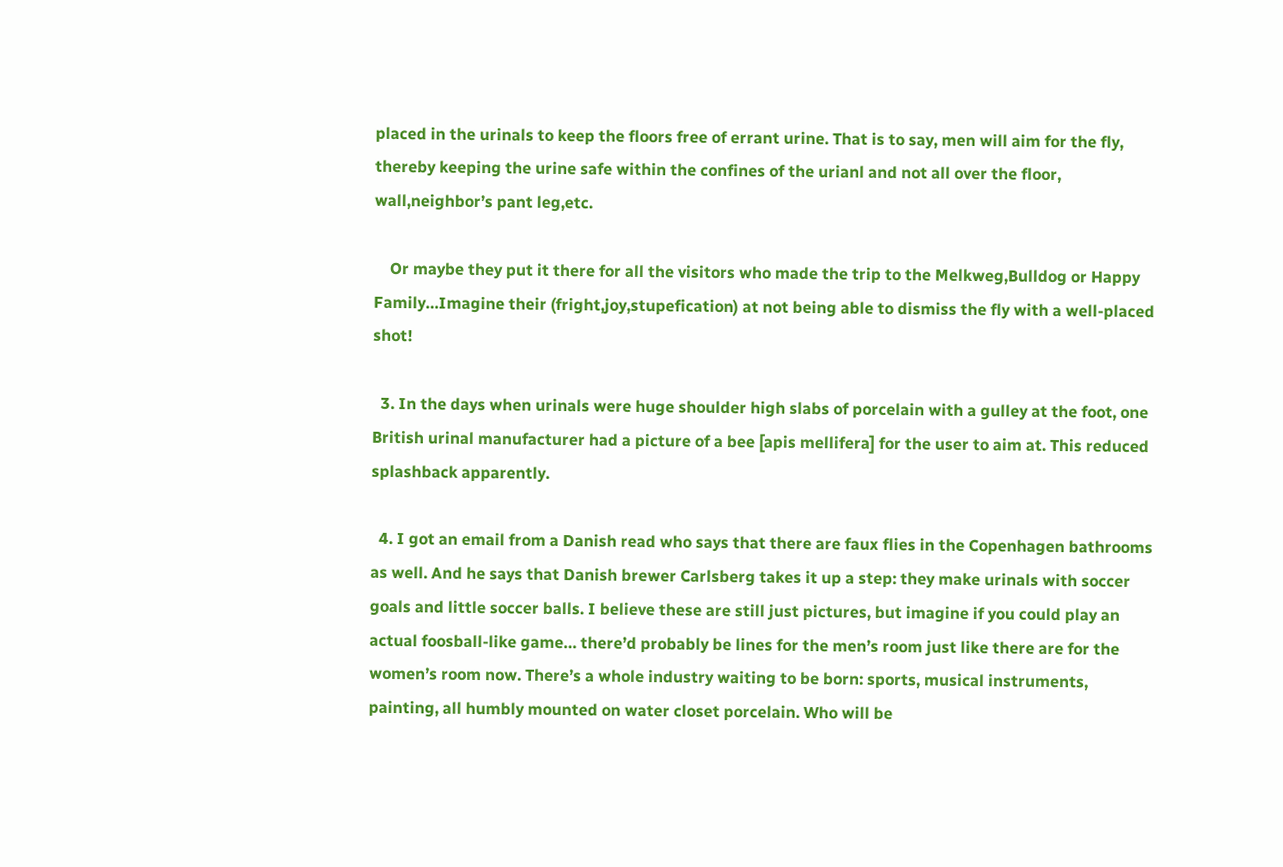placed in the urinals to keep the floors free of errant urine. That is to say, men will aim for the fly, thereby keeping the urine safe within the confines of the urianl and not all over the floor, wall,neighbor’s pant leg,etc.

    Or maybe they put it there for all the visitors who made the trip to the Melkweg,Bulldog or Happy Family…Imagine their (fright,joy,stupefication) at not being able to dismiss the fly with a well-placed shot!

  3. In the days when urinals were huge shoulder high slabs of porcelain with a gulley at the foot, one British urinal manufacturer had a picture of a bee [apis mellifera] for the user to aim at. This reduced splashback apparently.

  4. I got an email from a Danish read who says that there are faux flies in the Copenhagen bathrooms as well. And he says that Danish brewer Carlsberg takes it up a step: they make urinals with soccer goals and little soccer balls. I believe these are still just pictures, but imagine if you could play an actual foosball-like game… there’d probably be lines for the men’s room just like there are for the women’s room now. There’s a whole industry waiting to be born: sports, musical instruments, painting, all humbly mounted on water closet porcelain. Who will be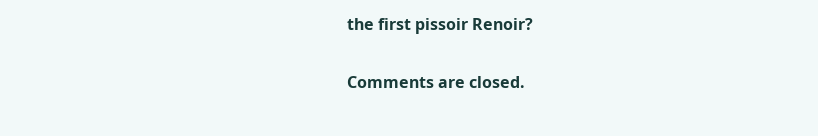the first pissoir Renoir?

Comments are closed.